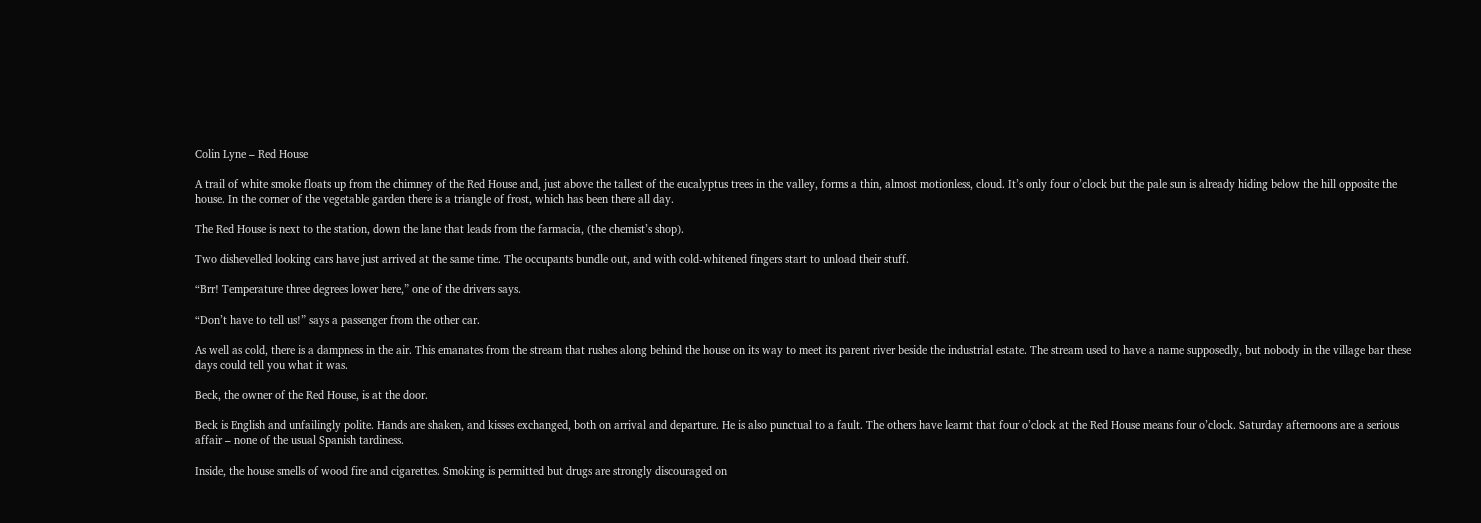Colin Lyne – Red House

A trail of white smoke floats up from the chimney of the Red House and, just above the tallest of the eucalyptus trees in the valley, forms a thin, almost motionless, cloud. It’s only four o’clock but the pale sun is already hiding below the hill opposite the house. In the corner of the vegetable garden there is a triangle of frost, which has been there all day.

The Red House is next to the station, down the lane that leads from the farmacia, (the chemist’s shop).

Two dishevelled looking cars have just arrived at the same time. The occupants bundle out, and with cold-whitened fingers start to unload their stuff.

“Brr! Temperature three degrees lower here,” one of the drivers says.

“Don’t have to tell us!” says a passenger from the other car.

As well as cold, there is a dampness in the air. This emanates from the stream that rushes along behind the house on its way to meet its parent river beside the industrial estate. The stream used to have a name supposedly, but nobody in the village bar these days could tell you what it was.

Beck, the owner of the Red House, is at the door.

Beck is English and unfailingly polite. Hands are shaken, and kisses exchanged, both on arrival and departure. He is also punctual to a fault. The others have learnt that four o’clock at the Red House means four o’clock. Saturday afternoons are a serious affair – none of the usual Spanish tardiness.

Inside, the house smells of wood fire and cigarettes. Smoking is permitted but drugs are strongly discouraged on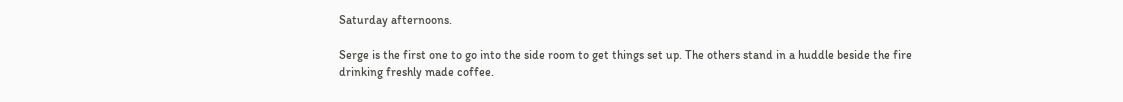Saturday afternoons.

Serge is the first one to go into the side room to get things set up. The others stand in a huddle beside the fire drinking freshly made coffee.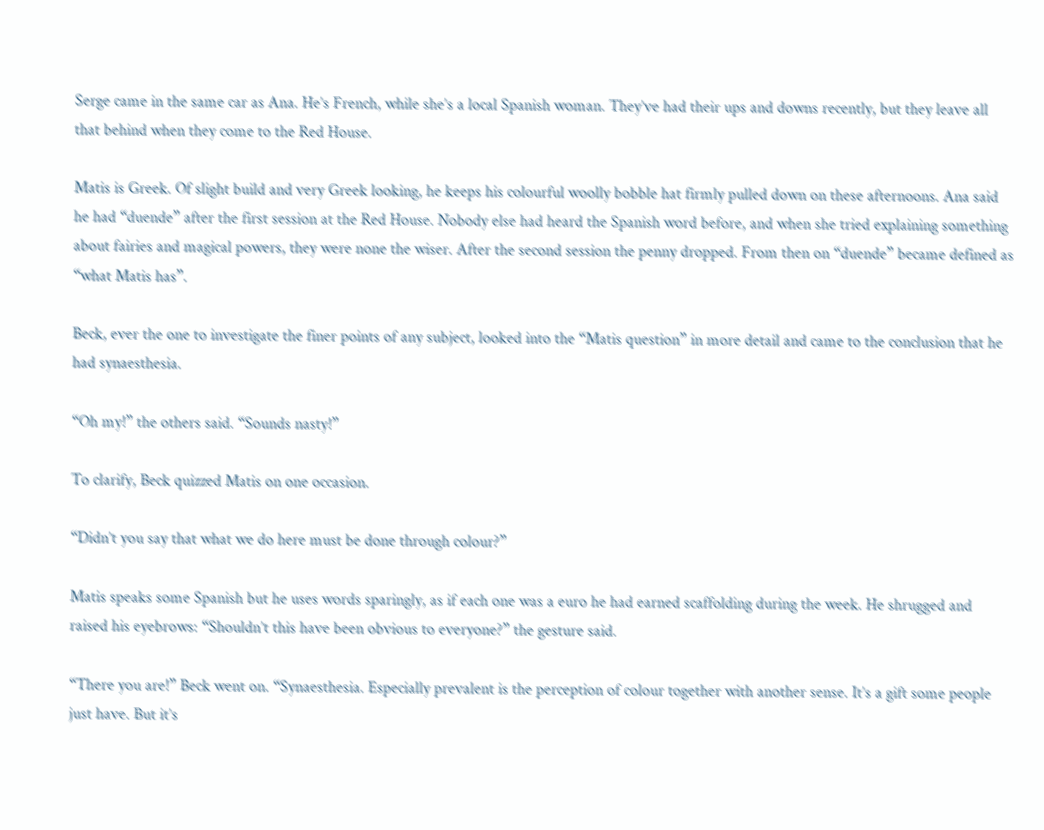Serge came in the same car as Ana. He’s French, while she’s a local Spanish woman. They’ve had their ups and downs recently, but they leave all that behind when they come to the Red House.

Matis is Greek. Of slight build and very Greek looking, he keeps his colourful woolly bobble hat firmly pulled down on these afternoons. Ana said he had “duende” after the first session at the Red House. Nobody else had heard the Spanish word before, and when she tried explaining something about fairies and magical powers, they were none the wiser. After the second session the penny dropped. From then on “duende” became defined as “what Matis has”.

Beck, ever the one to investigate the finer points of any subject, looked into the “Matis question” in more detail and came to the conclusion that he had synaesthesia.

“Oh my!” the others said. “Sounds nasty!”

To clarify, Beck quizzed Matis on one occasion.

“Didn’t you say that what we do here must be done through colour?”

Matis speaks some Spanish but he uses words sparingly, as if each one was a euro he had earned scaffolding during the week. He shrugged and raised his eyebrows: “Shouldn’t this have been obvious to everyone?” the gesture said.

“There you are!” Beck went on. “Synaesthesia. Especially prevalent is the perception of colour together with another sense. It’s a gift some people just have. But it’s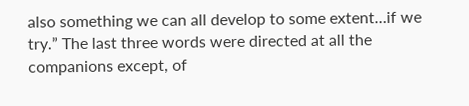also something we can all develop to some extent…if we try.” The last three words were directed at all the companions except, of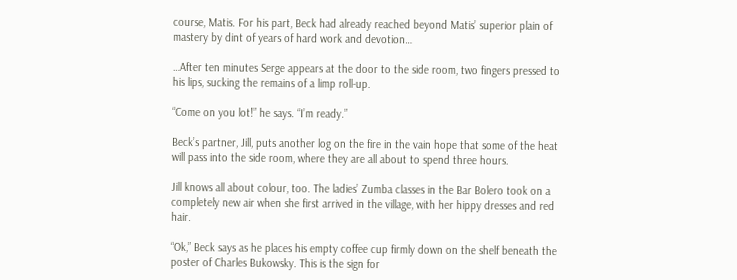course, Matis. For his part, Beck had already reached beyond Matis’ superior plain of mastery by dint of years of hard work and devotion…

…After ten minutes Serge appears at the door to the side room, two fingers pressed to his lips, sucking the remains of a limp roll-up.

“Come on you lot!” he says. “I’m ready.”

Beck’s partner, Jill, puts another log on the fire in the vain hope that some of the heat will pass into the side room, where they are all about to spend three hours.

Jill knows all about colour, too. The ladies’ Zumba classes in the Bar Bolero took on a completely new air when she first arrived in the village, with her hippy dresses and red hair.

“Ok,” Beck says as he places his empty coffee cup firmly down on the shelf beneath the poster of Charles Bukowsky. This is the sign for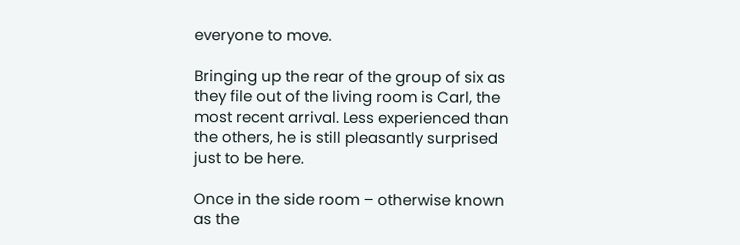everyone to move.

Bringing up the rear of the group of six as they file out of the living room is Carl, the most recent arrival. Less experienced than the others, he is still pleasantly surprised just to be here.

Once in the side room – otherwise known as the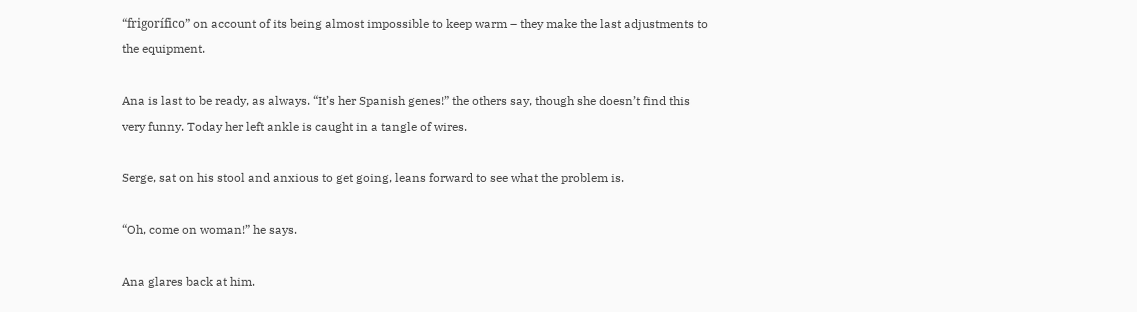“frigorífico” on account of its being almost impossible to keep warm – they make the last adjustments to the equipment.

Ana is last to be ready, as always. “It’s her Spanish genes!” the others say, though she doesn’t find this very funny. Today her left ankle is caught in a tangle of wires.

Serge, sat on his stool and anxious to get going, leans forward to see what the problem is.

“Oh, come on woman!” he says.

Ana glares back at him.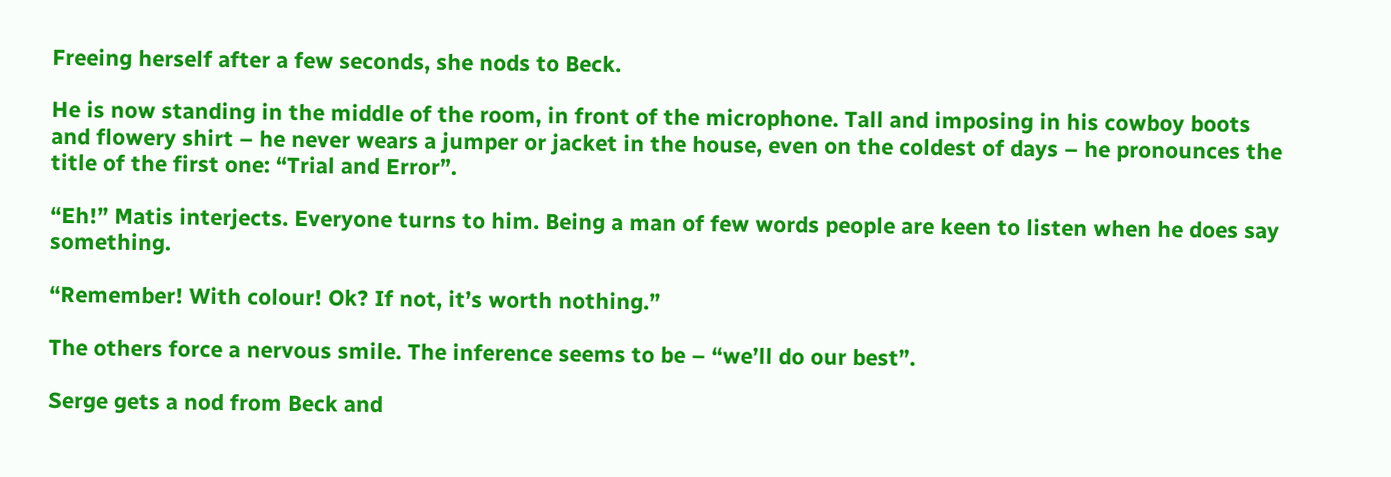Freeing herself after a few seconds, she nods to Beck.

He is now standing in the middle of the room, in front of the microphone. Tall and imposing in his cowboy boots and flowery shirt – he never wears a jumper or jacket in the house, even on the coldest of days – he pronounces the title of the first one: “Trial and Error”.

“Eh!” Matis interjects. Everyone turns to him. Being a man of few words people are keen to listen when he does say something.

“Remember! With colour! Ok? If not, it’s worth nothing.”

The others force a nervous smile. The inference seems to be – “we’ll do our best”.

Serge gets a nod from Beck and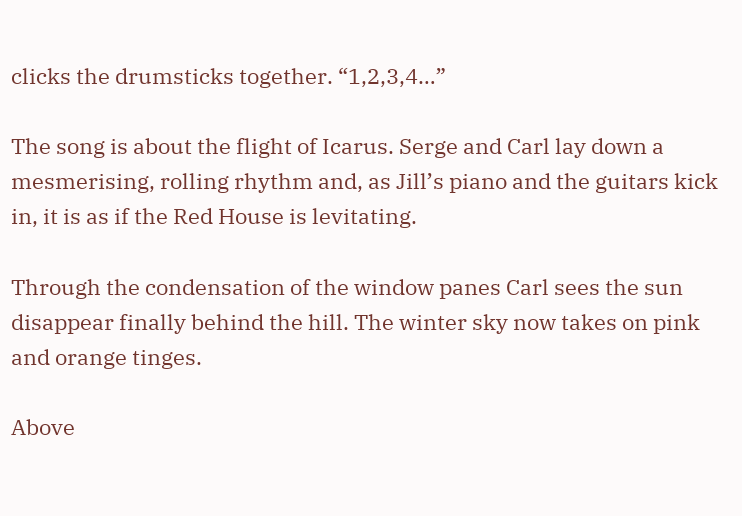clicks the drumsticks together. “1,2,3,4…”

The song is about the flight of Icarus. Serge and Carl lay down a mesmerising, rolling rhythm and, as Jill’s piano and the guitars kick in, it is as if the Red House is levitating.

Through the condensation of the window panes Carl sees the sun disappear finally behind the hill. The winter sky now takes on pink and orange tinges.

Above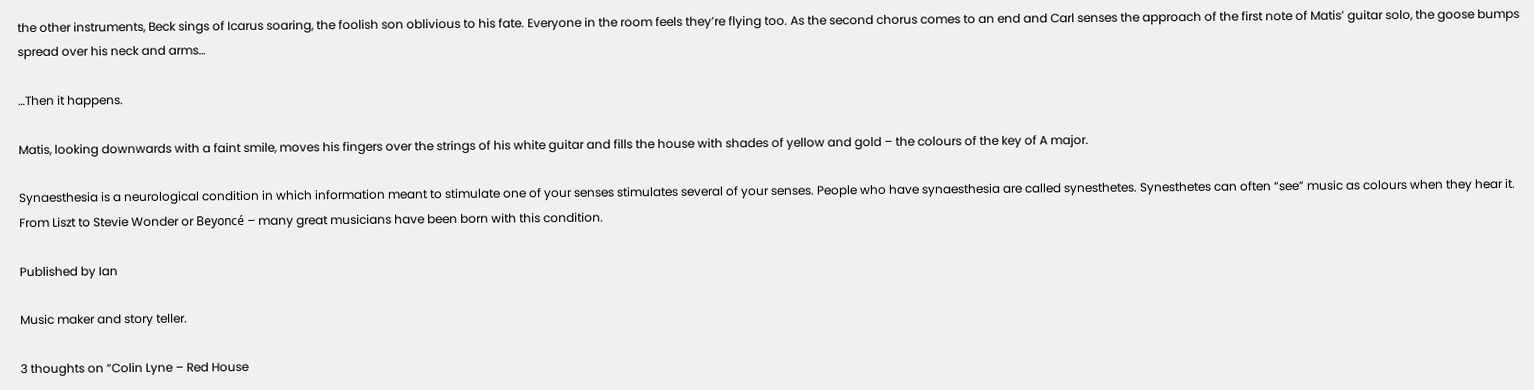the other instruments, Beck sings of Icarus soaring, the foolish son oblivious to his fate. Everyone in the room feels they’re flying too. As the second chorus comes to an end and Carl senses the approach of the first note of Matis’ guitar solo, the goose bumps spread over his neck and arms…

…Then it happens.

Matis, looking downwards with a faint smile, moves his fingers over the strings of his white guitar and fills the house with shades of yellow and gold – the colours of the key of A major.

Synaesthesia is a neurological condition in which information meant to stimulate one of your senses stimulates several of your senses. People who have synaesthesia are called synesthetes. Synesthetes can often “see” music as colours when they hear it. From Liszt to Stevie Wonder or Beyoncé – many great musicians have been born with this condition.

Published by Ian

Music maker and story teller.

3 thoughts on “Colin Lyne – Red House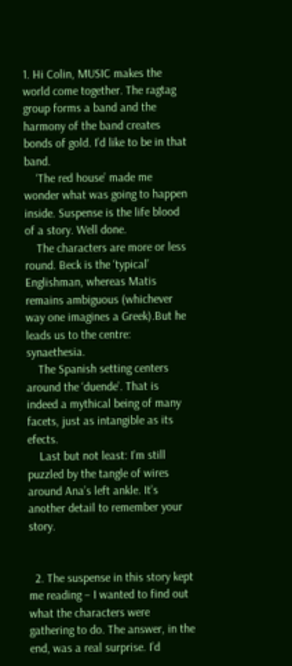1. Hi Colin, MUSIC makes the world come together. The ragtag group forms a band and the harmony of the band creates bonds of gold. I’d like to be in that band.
    ‘The red house’ made me wonder what was going to happen inside. Suspense is the life blood of a story. Well done.
    The characters are more or less round. Beck is the ‘typical’ Englishman, whereas Matis remains ambiguous (whichever way one imagines a Greek).But he leads us to the centre: synaethesia.
    The Spanish setting centers around the ‘duende’. That is indeed a mythical being of many facets, just as intangible as its efects.
    Last but not least: I’m still puzzled by the tangle of wires around Ana’s left ankle. It’s another detail to remember your story.


  2. The suspense in this story kept me reading – I wanted to find out what the characters were gathering to do. The answer, in the end, was a real surprise. I’d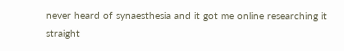never heard of synaesthesia and it got me online researching it straight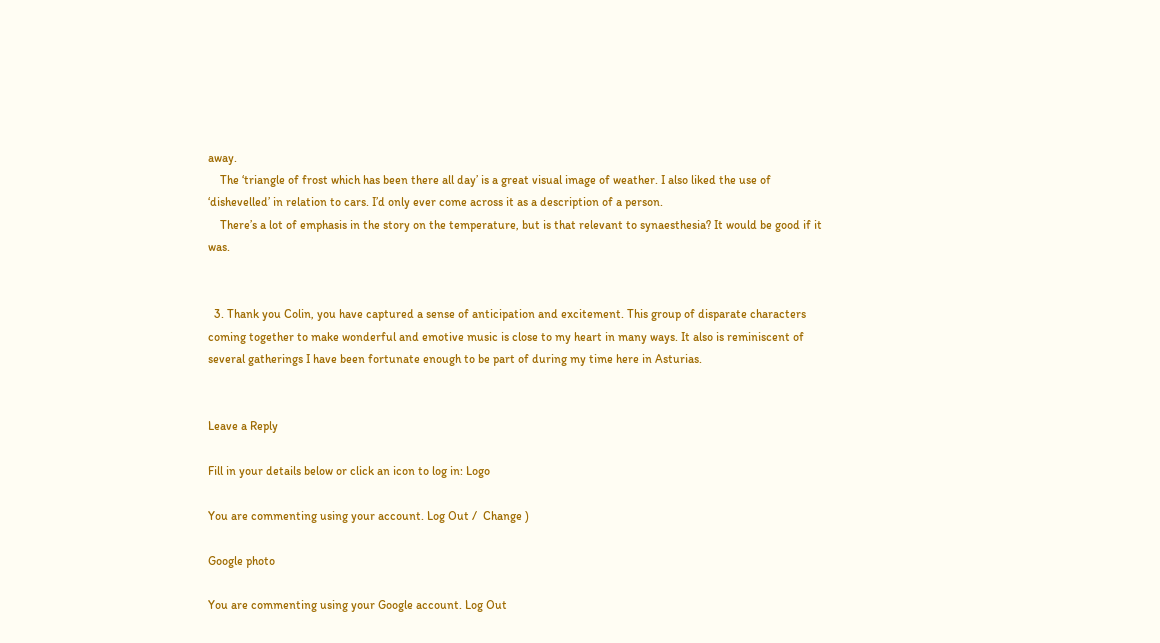away.
    The ‘triangle of frost which has been there all day’ is a great visual image of weather. I also liked the use of ‘dishevelled’ in relation to cars. I’d only ever come across it as a description of a person.
    There’s a lot of emphasis in the story on the temperature, but is that relevant to synaesthesia? It would be good if it was.


  3. Thank you Colin, you have captured a sense of anticipation and excitement. This group of disparate characters coming together to make wonderful and emotive music is close to my heart in many ways. It also is reminiscent of several gatherings I have been fortunate enough to be part of during my time here in Asturias.


Leave a Reply

Fill in your details below or click an icon to log in: Logo

You are commenting using your account. Log Out /  Change )

Google photo

You are commenting using your Google account. Log Out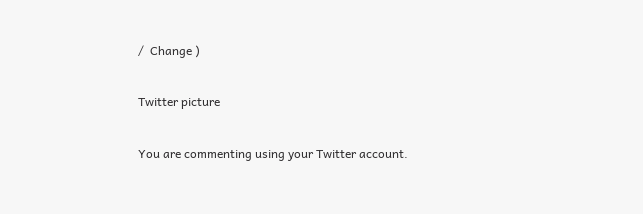/  Change )

Twitter picture

You are commenting using your Twitter account.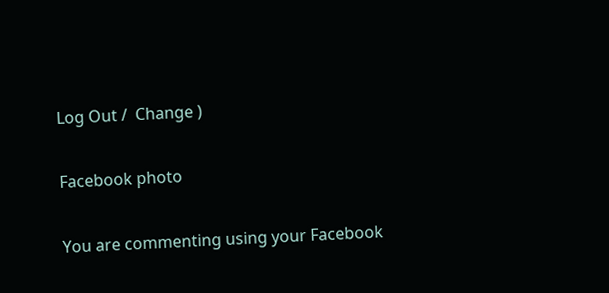Log Out /  Change )

Facebook photo

You are commenting using your Facebook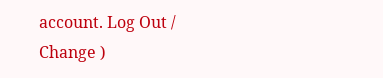account. Log Out /  Change )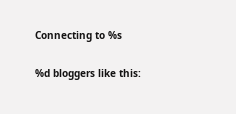Connecting to %s

%d bloggers like this: